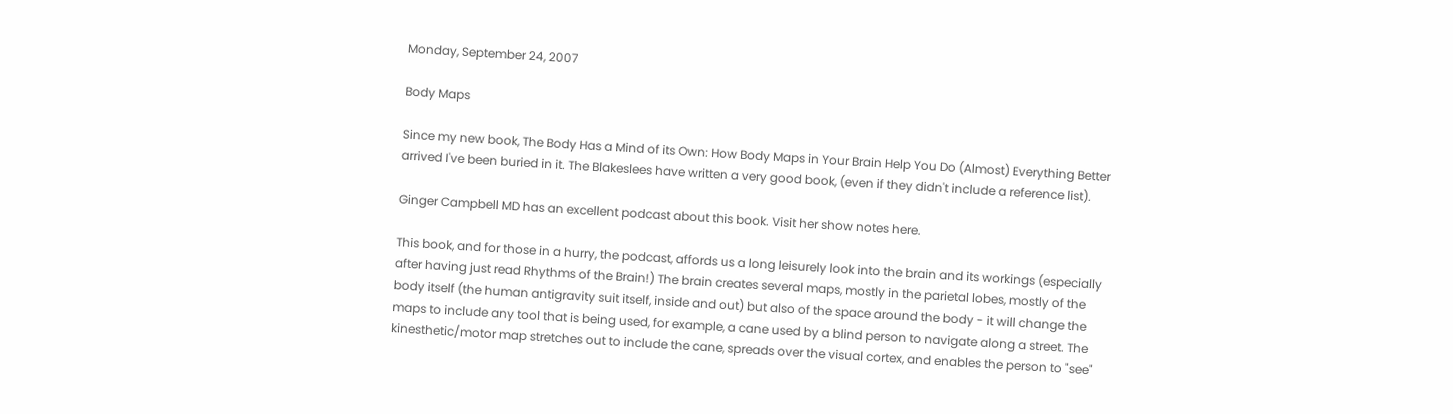Monday, September 24, 2007

Body Maps

Since my new book, The Body Has a Mind of its Own: How Body Maps in Your Brain Help You Do (Almost) Everything Better arrived I've been buried in it. The Blakeslees have written a very good book, (even if they didn't include a reference list).

Ginger Campbell MD has an excellent podcast about this book. Visit her show notes here.

This book, and for those in a hurry, the podcast, affords us a long leisurely look into the brain and its workings (especially after having just read Rhythms of the Brain!) The brain creates several maps, mostly in the parietal lobes, mostly of the body itself (the human antigravity suit itself, inside and out) but also of the space around the body - it will change the maps to include any tool that is being used, for example, a cane used by a blind person to navigate along a street. The kinesthetic/motor map stretches out to include the cane, spreads over the visual cortex, and enables the person to "see"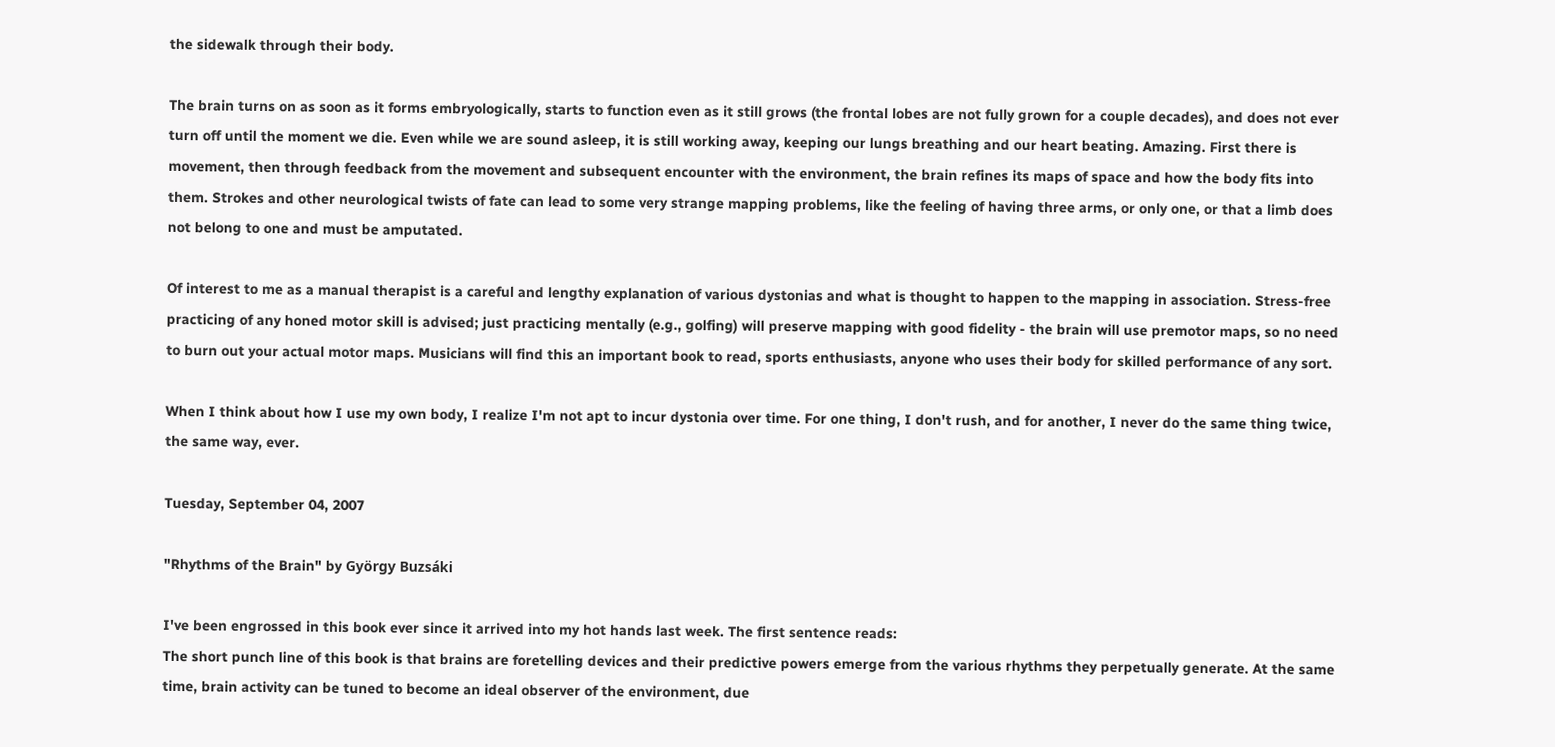the sidewalk through their body.

The brain turns on as soon as it forms embryologically, starts to function even as it still grows (the frontal lobes are not fully grown for a couple decades), and does not ever turn off until the moment we die. Even while we are sound asleep, it is still working away, keeping our lungs breathing and our heart beating. Amazing. First there is movement, then through feedback from the movement and subsequent encounter with the environment, the brain refines its maps of space and how the body fits into them. Strokes and other neurological twists of fate can lead to some very strange mapping problems, like the feeling of having three arms, or only one, or that a limb does not belong to one and must be amputated.

Of interest to me as a manual therapist is a careful and lengthy explanation of various dystonias and what is thought to happen to the mapping in association. Stress-free practicing of any honed motor skill is advised; just practicing mentally (e.g., golfing) will preserve mapping with good fidelity - the brain will use premotor maps, so no need to burn out your actual motor maps. Musicians will find this an important book to read, sports enthusiasts, anyone who uses their body for skilled performance of any sort.

When I think about how I use my own body, I realize I'm not apt to incur dystonia over time. For one thing, I don't rush, and for another, I never do the same thing twice, the same way, ever.

Tuesday, September 04, 2007

"Rhythms of the Brain" by György Buzsáki

I've been engrossed in this book ever since it arrived into my hot hands last week. The first sentence reads:
The short punch line of this book is that brains are foretelling devices and their predictive powers emerge from the various rhythms they perpetually generate. At the same time, brain activity can be tuned to become an ideal observer of the environment, due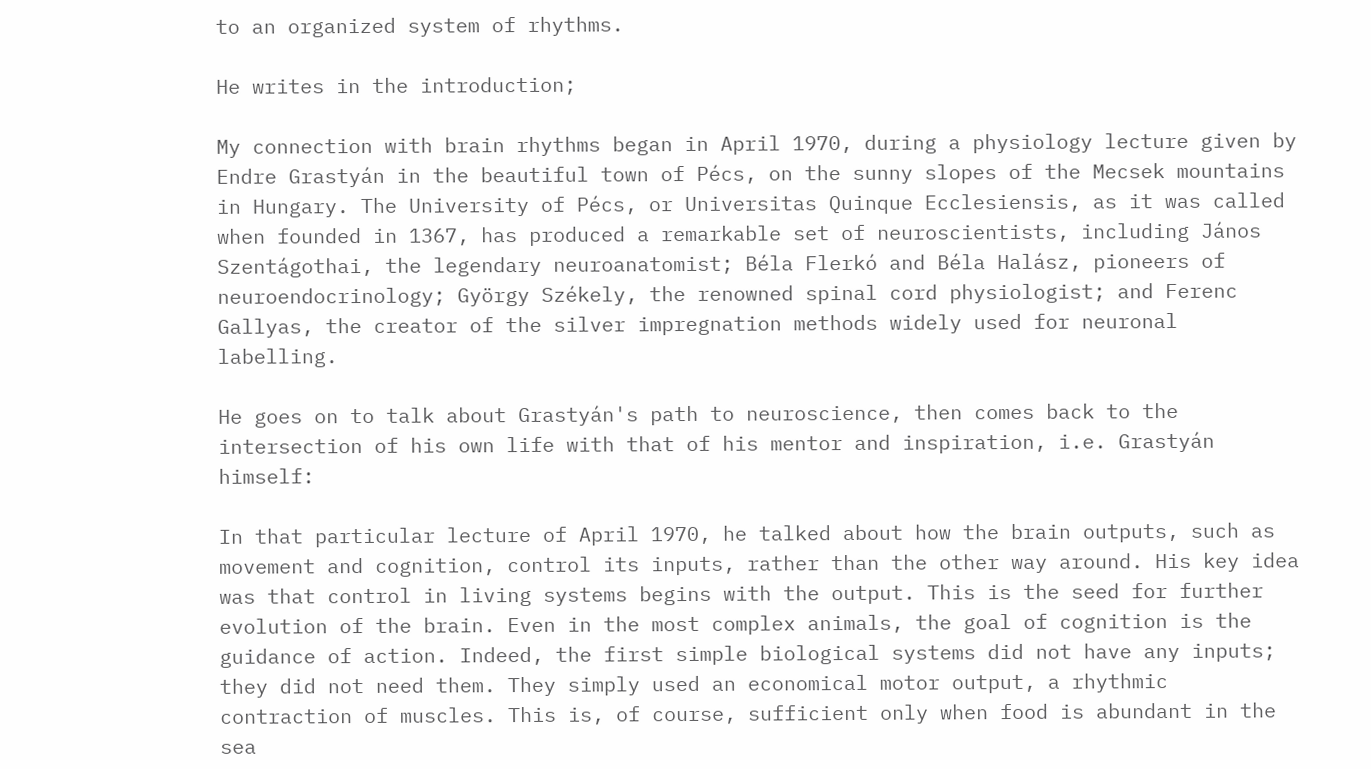to an organized system of rhythms.

He writes in the introduction;

My connection with brain rhythms began in April 1970, during a physiology lecture given by Endre Grastyán in the beautiful town of Pécs, on the sunny slopes of the Mecsek mountains in Hungary. The University of Pécs, or Universitas Quinque Ecclesiensis, as it was called when founded in 1367, has produced a remarkable set of neuroscientists, including János Szentágothai, the legendary neuroanatomist; Béla Flerkó and Béla Halász, pioneers of neuroendocrinology; György Székely, the renowned spinal cord physiologist; and Ferenc Gallyas, the creator of the silver impregnation methods widely used for neuronal labelling.

He goes on to talk about Grastyán's path to neuroscience, then comes back to the intersection of his own life with that of his mentor and inspiration, i.e. Grastyán himself:

In that particular lecture of April 1970, he talked about how the brain outputs, such as movement and cognition, control its inputs, rather than the other way around. His key idea was that control in living systems begins with the output. This is the seed for further evolution of the brain. Even in the most complex animals, the goal of cognition is the guidance of action. Indeed, the first simple biological systems did not have any inputs; they did not need them. They simply used an economical motor output, a rhythmic contraction of muscles. This is, of course, sufficient only when food is abundant in the sea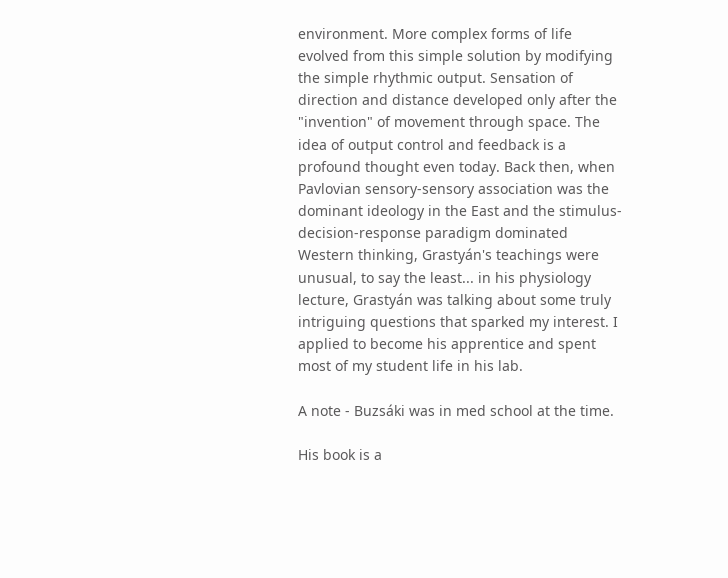environment. More complex forms of life evolved from this simple solution by modifying the simple rhythmic output. Sensation of direction and distance developed only after the "invention" of movement through space. The idea of output control and feedback is a profound thought even today. Back then, when Pavlovian sensory-sensory association was the dominant ideology in the East and the stimulus-decision-response paradigm dominated Western thinking, Grastyán's teachings were unusual, to say the least... in his physiology lecture, Grastyán was talking about some truly intriguing questions that sparked my interest. I applied to become his apprentice and spent most of my student life in his lab.

A note - Buzsáki was in med school at the time.

His book is a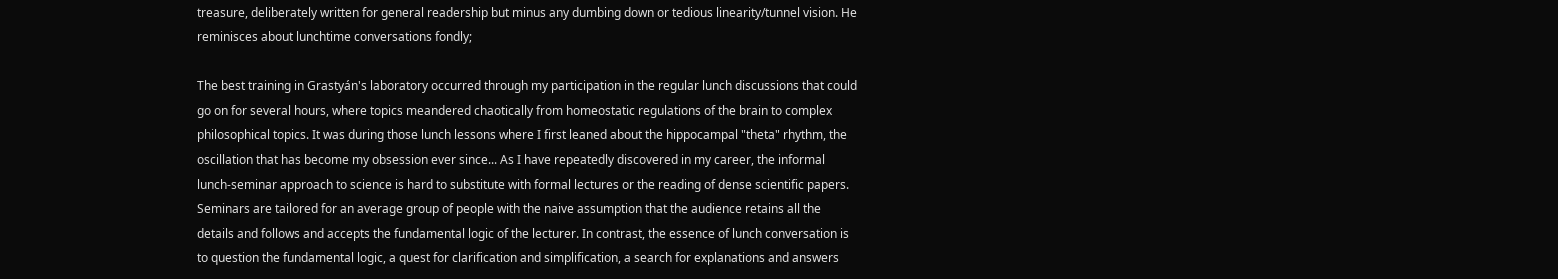treasure, deliberately written for general readership but minus any dumbing down or tedious linearity/tunnel vision. He reminisces about lunchtime conversations fondly;

The best training in Grastyán's laboratory occurred through my participation in the regular lunch discussions that could go on for several hours, where topics meandered chaotically from homeostatic regulations of the brain to complex philosophical topics. It was during those lunch lessons where I first leaned about the hippocampal "theta" rhythm, the oscillation that has become my obsession ever since... As I have repeatedly discovered in my career, the informal lunch-seminar approach to science is hard to substitute with formal lectures or the reading of dense scientific papers. Seminars are tailored for an average group of people with the naive assumption that the audience retains all the details and follows and accepts the fundamental logic of the lecturer. In contrast, the essence of lunch conversation is to question the fundamental logic, a quest for clarification and simplification, a search for explanations and answers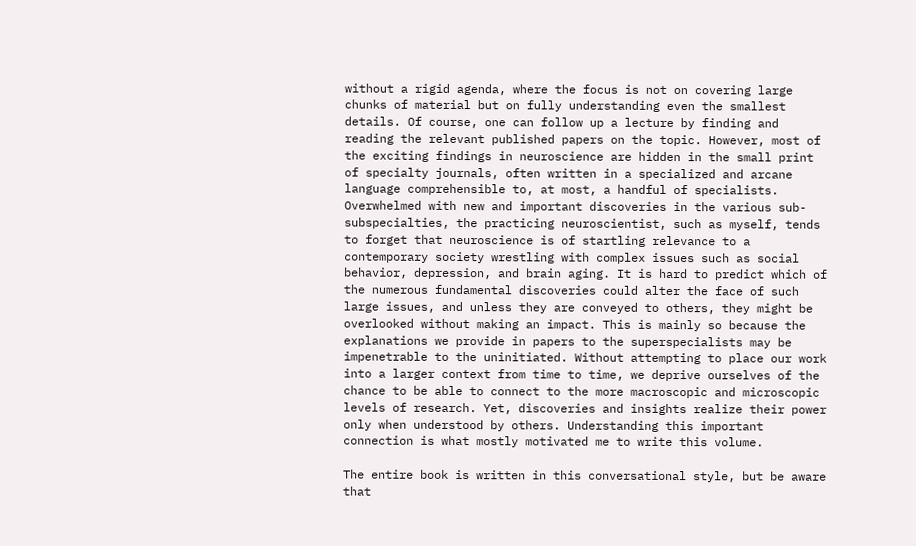without a rigid agenda, where the focus is not on covering large chunks of material but on fully understanding even the smallest details. Of course, one can follow up a lecture by finding and reading the relevant published papers on the topic. However, most of the exciting findings in neuroscience are hidden in the small print of specialty journals, often written in a specialized and arcane language comprehensible to, at most, a handful of specialists. Overwhelmed with new and important discoveries in the various sub-subspecialties, the practicing neuroscientist, such as myself, tends to forget that neuroscience is of startling relevance to a contemporary society wrestling with complex issues such as social behavior, depression, and brain aging. It is hard to predict which of the numerous fundamental discoveries could alter the face of such large issues, and unless they are conveyed to others, they might be overlooked without making an impact. This is mainly so because the explanations we provide in papers to the superspecialists may be impenetrable to the uninitiated. Without attempting to place our work into a larger context from time to time, we deprive ourselves of the chance to be able to connect to the more macroscopic and microscopic levels of research. Yet, discoveries and insights realize their power only when understood by others. Understanding this important connection is what mostly motivated me to write this volume.

The entire book is written in this conversational style, but be aware that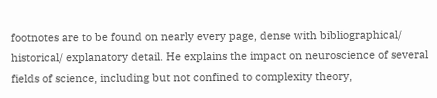footnotes are to be found on nearly every page, dense with bibliographical/ historical/ explanatory detail. He explains the impact on neuroscience of several fields of science, including but not confined to complexity theory,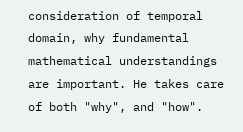consideration of temporal domain, why fundamental mathematical understandings are important. He takes care of both "why", and "how".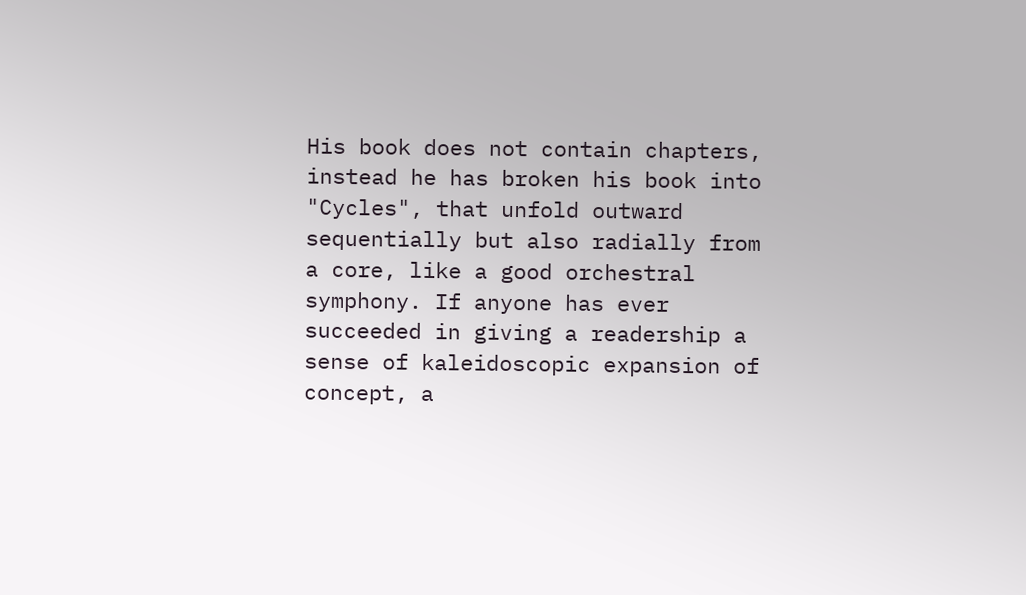His book does not contain chapters, instead he has broken his book into "Cycles", that unfold outward sequentially but also radially from a core, like a good orchestral symphony. If anyone has ever succeeded in giving a readership a sense of kaleidoscopic expansion of concept, a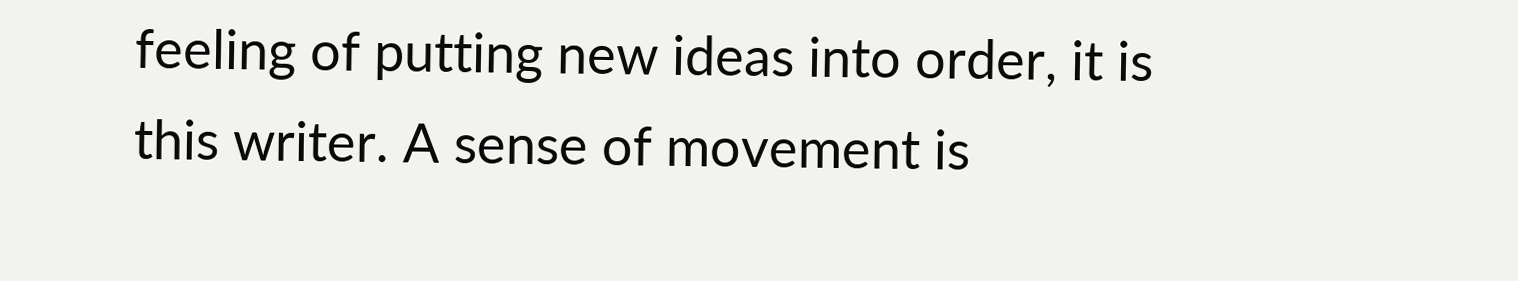feeling of putting new ideas into order, it is this writer. A sense of movement is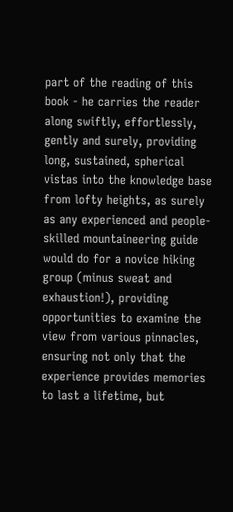part of the reading of this book - he carries the reader along swiftly, effortlessly, gently and surely, providing long, sustained, spherical vistas into the knowledge base from lofty heights, as surely as any experienced and people-skilled mountaineering guide would do for a novice hiking group (minus sweat and exhaustion!), providing opportunities to examine the view from various pinnacles, ensuring not only that the experience provides memories to last a lifetime, but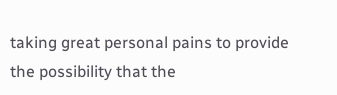taking great personal pains to provide the possibility that the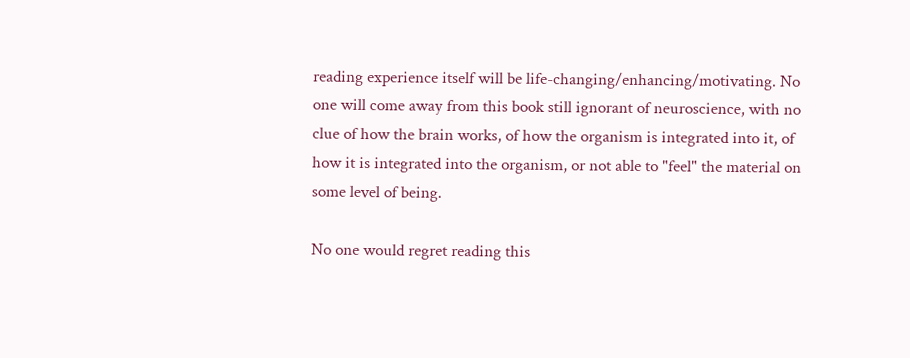reading experience itself will be life-changing/enhancing/motivating. No one will come away from this book still ignorant of neuroscience, with no clue of how the brain works, of how the organism is integrated into it, of how it is integrated into the organism, or not able to "feel" the material on some level of being.

No one would regret reading this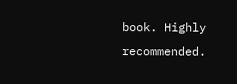book. Highly recommended.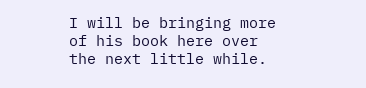I will be bringing more of his book here over the next little while.